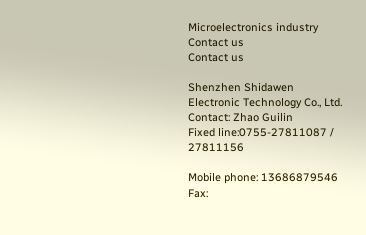Microelectronics industry
Contact us
Contact us

Shenzhen Shidawen Electronic Technology Co., Ltd.
Contact: Zhao Guilin
Fixed line:0755-27811087 / 27811156

Mobile phone: 13686879546
Fax: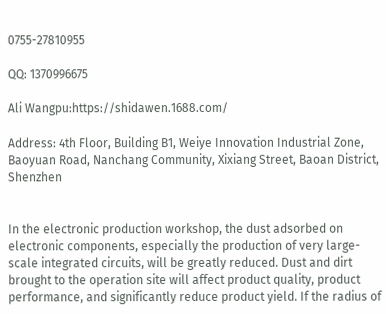0755-27810955

QQ: 1370996675

Ali Wangpu:https://shidawen.1688.com/

Address: 4th Floor, Building B1, Weiye Innovation Industrial Zone, Baoyuan Road, Nanchang Community, Xixiang Street, Baoan District, Shenzhen


In the electronic production workshop, the dust adsorbed on electronic components, especially the production of very large-scale integrated circuits, will be greatly reduced. Dust and dirt brought to the operation site will affect product quality, product performance, and significantly reduce product yield. If the radius of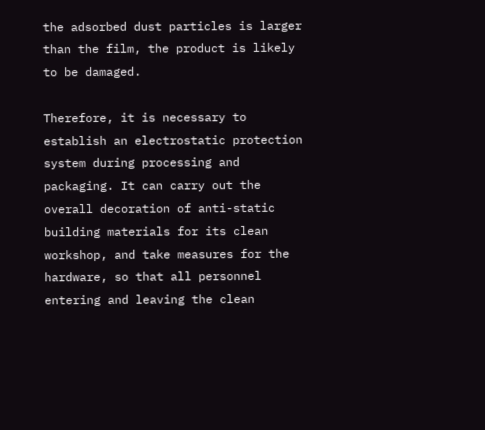the adsorbed dust particles is larger than the film, the product is likely to be damaged.

Therefore, it is necessary to establish an electrostatic protection system during processing and packaging. It can carry out the overall decoration of anti-static building materials for its clean workshop, and take measures for the hardware, so that all personnel entering and leaving the clean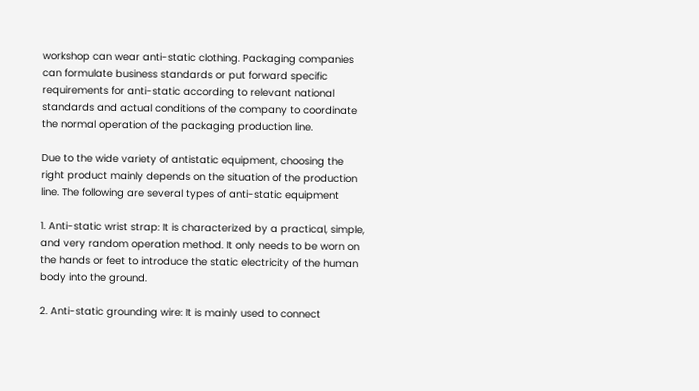workshop can wear anti-static clothing. Packaging companies can formulate business standards or put forward specific requirements for anti-static according to relevant national standards and actual conditions of the company to coordinate the normal operation of the packaging production line.

Due to the wide variety of antistatic equipment, choosing the right product mainly depends on the situation of the production line. The following are several types of anti-static equipment

1. Anti-static wrist strap: It is characterized by a practical, simple, and very random operation method. It only needs to be worn on the hands or feet to introduce the static electricity of the human body into the ground.

2. Anti-static grounding wire: It is mainly used to connect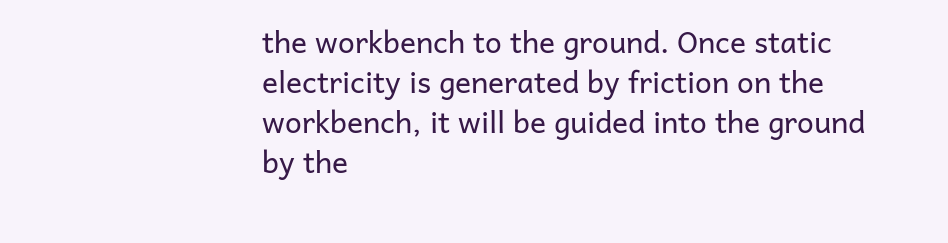the workbench to the ground. Once static electricity is generated by friction on the workbench, it will be guided into the ground by the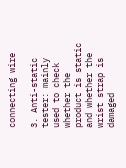connecting wire

3. Anti-static tester: mainly used to check whether the product is static and whether the wrist strap is damaged